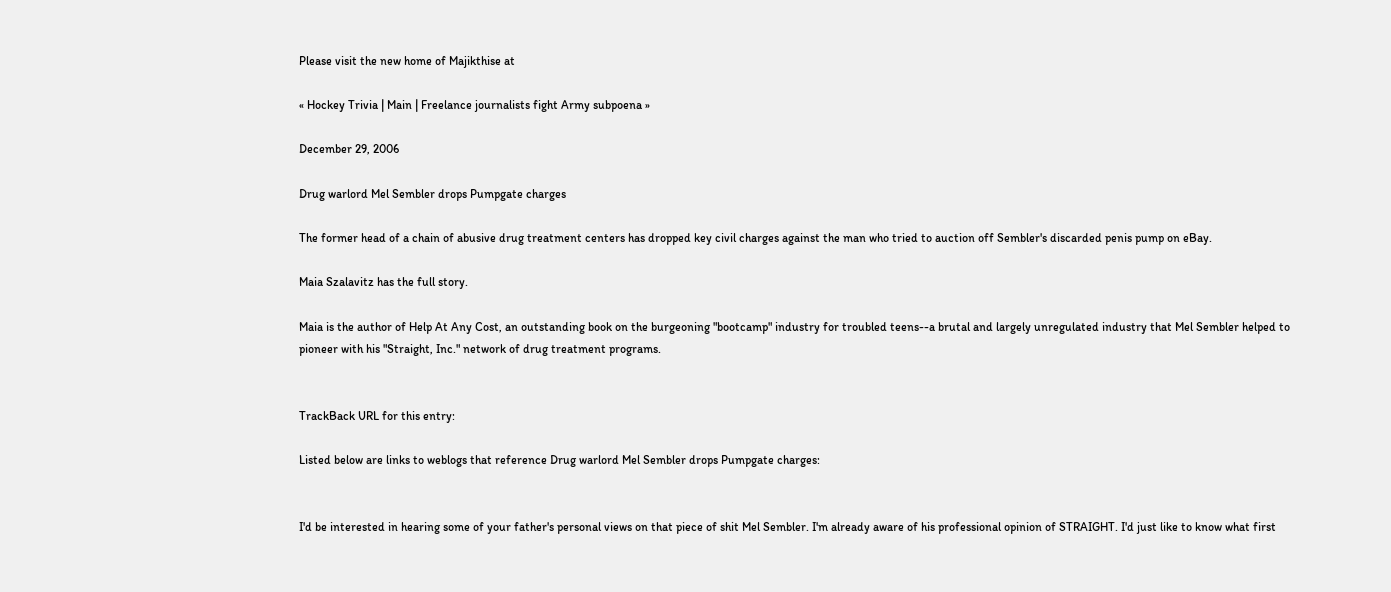Please visit the new home of Majikthise at

« Hockey Trivia | Main | Freelance journalists fight Army subpoena »

December 29, 2006

Drug warlord Mel Sembler drops Pumpgate charges

The former head of a chain of abusive drug treatment centers has dropped key civil charges against the man who tried to auction off Sembler's discarded penis pump on eBay.

Maia Szalavitz has the full story.

Maia is the author of Help At Any Cost, an outstanding book on the burgeoning "bootcamp" industry for troubled teens--a brutal and largely unregulated industry that Mel Sembler helped to pioneer with his "Straight, Inc." network of drug treatment programs.


TrackBack URL for this entry:

Listed below are links to weblogs that reference Drug warlord Mel Sembler drops Pumpgate charges:


I'd be interested in hearing some of your father's personal views on that piece of shit Mel Sembler. I'm already aware of his professional opinion of STRAIGHT. I'd just like to know what first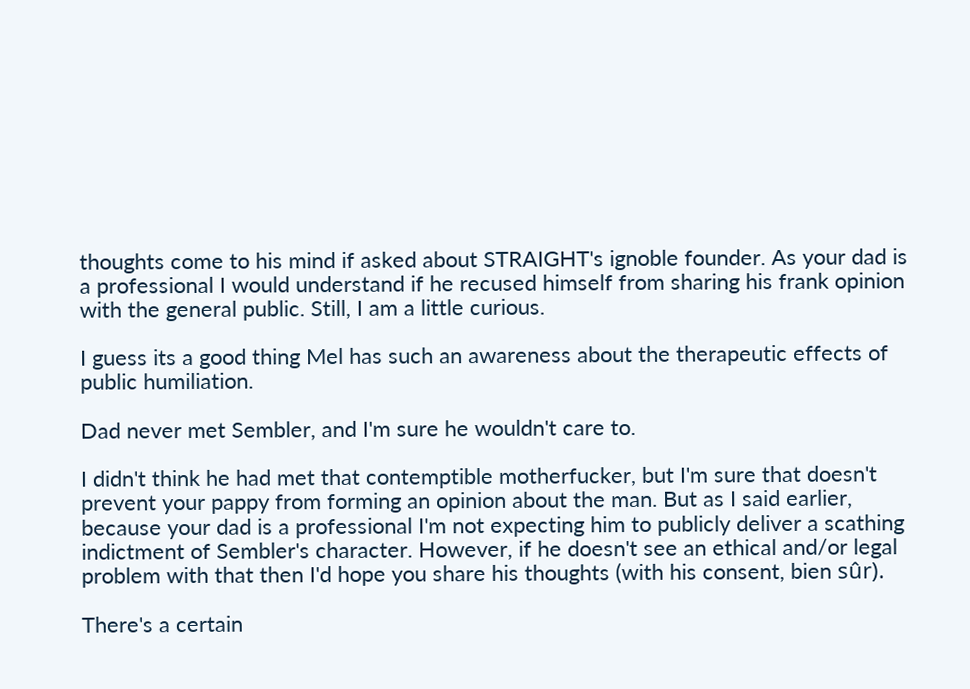thoughts come to his mind if asked about STRAIGHT's ignoble founder. As your dad is a professional I would understand if he recused himself from sharing his frank opinion with the general public. Still, I am a little curious.

I guess its a good thing Mel has such an awareness about the therapeutic effects of public humiliation.

Dad never met Sembler, and I'm sure he wouldn't care to.

I didn't think he had met that contemptible motherfucker, but I'm sure that doesn't prevent your pappy from forming an opinion about the man. But as I said earlier, because your dad is a professional I'm not expecting him to publicly deliver a scathing indictment of Sembler's character. However, if he doesn't see an ethical and/or legal problem with that then I'd hope you share his thoughts (with his consent, bien sûr).

There's a certain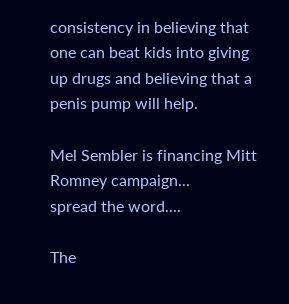consistency in believing that one can beat kids into giving up drugs and believing that a penis pump will help.

Mel Sembler is financing Mitt Romney campaign...
spread the word....

The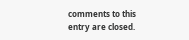comments to this entry are closed.